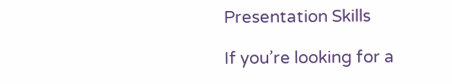Presentation Skills

If you’re looking for a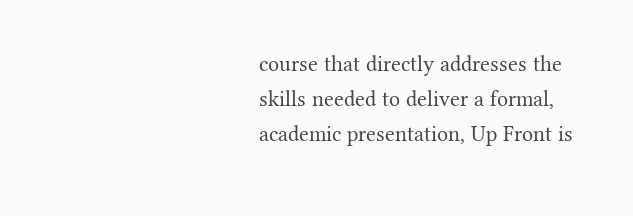course that directly addresses the skills needed to deliver a formal, academic presentation, Up Front is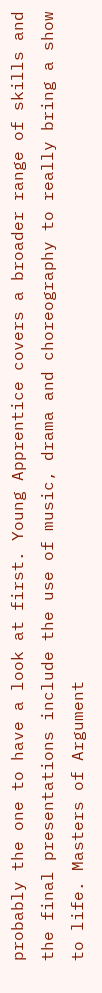probably the one to have a look at first. Young Apprentice covers a broader range of skills and the final presentations include the use of music, drama and choreography to really bring a show to life. Masters of Argument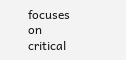focuses on critical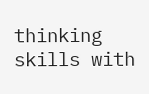thinking skills with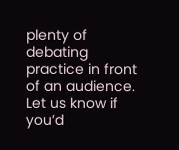plenty of debating practice in front of an audience. Let us know if you’d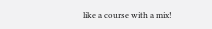like a course with a mix!